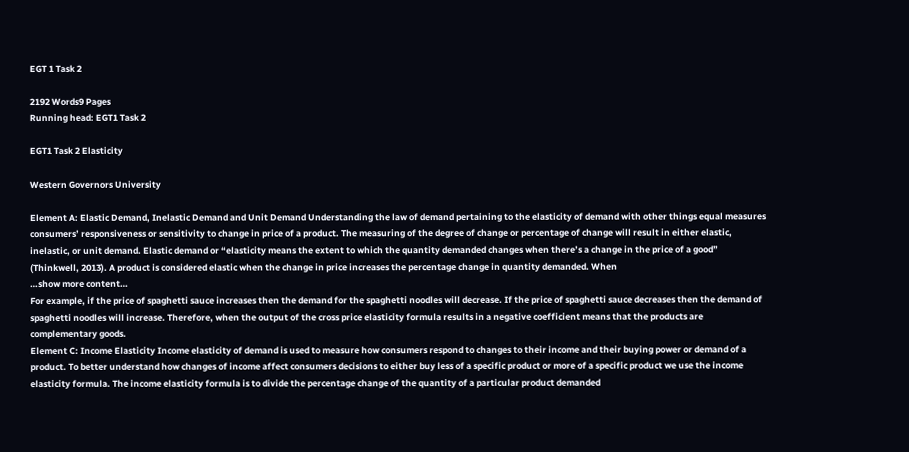EGT 1 Task 2

2192 Words9 Pages
Running head: EGT1 Task 2

EGT1 Task 2 Elasticity

Western Governors University

Element A: Elastic Demand, Inelastic Demand and Unit Demand Understanding the law of demand pertaining to the elasticity of demand with other things equal measures consumers’ responsiveness or sensitivity to change in price of a product. The measuring of the degree of change or percentage of change will result in either elastic, inelastic, or unit demand. Elastic demand or “elasticity means the extent to which the quantity demanded changes when there’s a change in the price of a good” (Thinkwell, 2013). A product is considered elastic when the change in price increases the percentage change in quantity demanded. When
…show more content…
For example, if the price of spaghetti sauce increases then the demand for the spaghetti noodles will decrease. If the price of spaghetti sauce decreases then the demand of spaghetti noodles will increase. Therefore, when the output of the cross price elasticity formula results in a negative coefficient means that the products are complementary goods.
Element C: Income Elasticity Income elasticity of demand is used to measure how consumers respond to changes to their income and their buying power or demand of a product. To better understand how changes of income affect consumers decisions to either buy less of a specific product or more of a specific product we use the income elasticity formula. The income elasticity formula is to divide the percentage change of the quantity of a particular product demanded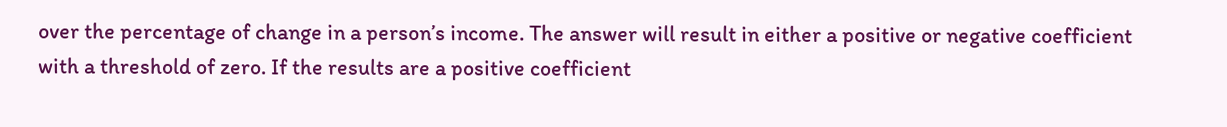over the percentage of change in a person’s income. The answer will result in either a positive or negative coefficient with a threshold of zero. If the results are a positive coefficient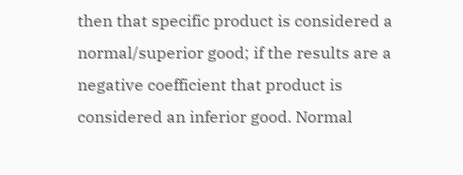then that specific product is considered a normal/superior good; if the results are a negative coefficient that product is considered an inferior good. Normal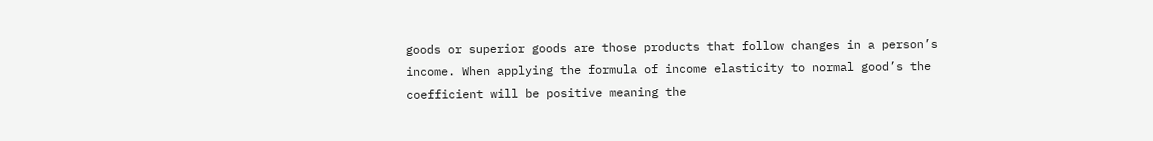goods or superior goods are those products that follow changes in a person’s income. When applying the formula of income elasticity to normal good’s the coefficient will be positive meaning the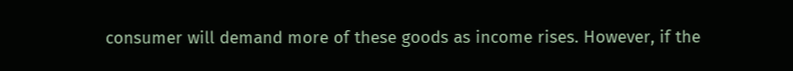consumer will demand more of these goods as income rises. However, if the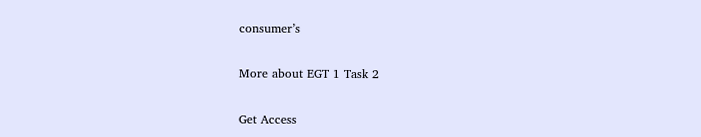consumer’s

More about EGT 1 Task 2

Get Access